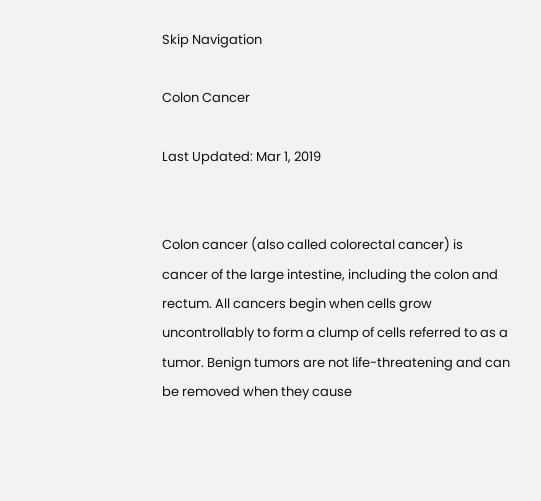Skip Navigation

Colon Cancer

Last Updated: Mar 1, 2019


Colon cancer (also called colorectal cancer) is cancer of the large intestine, including the colon and rectum. All cancers begin when cells grow uncontrollably to form a clump of cells referred to as a tumor. Benign tumors are not life-threatening and can be removed when they cause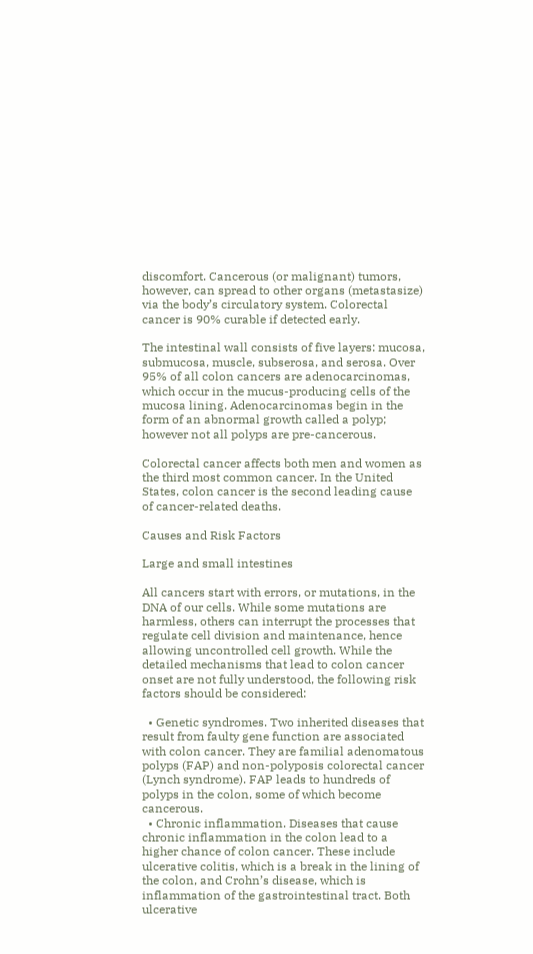discomfort. Cancerous (or malignant) tumors, however, can spread to other organs (metastasize) via the body’s circulatory system. Colorectal cancer is 90% curable if detected early.

The intestinal wall consists of five layers: mucosa, submucosa, muscle, subserosa, and serosa. Over 95% of all colon cancers are adenocarcinomas, which occur in the mucus-producing cells of the mucosa lining. Adenocarcinomas begin in the form of an abnormal growth called a polyp; however not all polyps are pre-cancerous.

Colorectal cancer affects both men and women as the third most common cancer. In the United States, colon cancer is the second leading cause of cancer-related deaths.

Causes and Risk Factors

Large and small intestines

All cancers start with errors, or mutations, in the DNA of our cells. While some mutations are harmless, others can interrupt the processes that regulate cell division and maintenance, hence allowing uncontrolled cell growth. While the detailed mechanisms that lead to colon cancer onset are not fully understood, the following risk factors should be considered:

  • Genetic syndromes. Two inherited diseases that result from faulty gene function are associated with colon cancer. They are familial adenomatous polyps (FAP) and non-polyposis colorectal cancer (Lynch syndrome). FAP leads to hundreds of polyps in the colon, some of which become cancerous.
  • Chronic inflammation. Diseases that cause chronic inflammation in the colon lead to a higher chance of colon cancer. These include ulcerative colitis, which is a break in the lining of the colon, and Crohn’s disease, which is inflammation of the gastrointestinal tract. Both ulcerative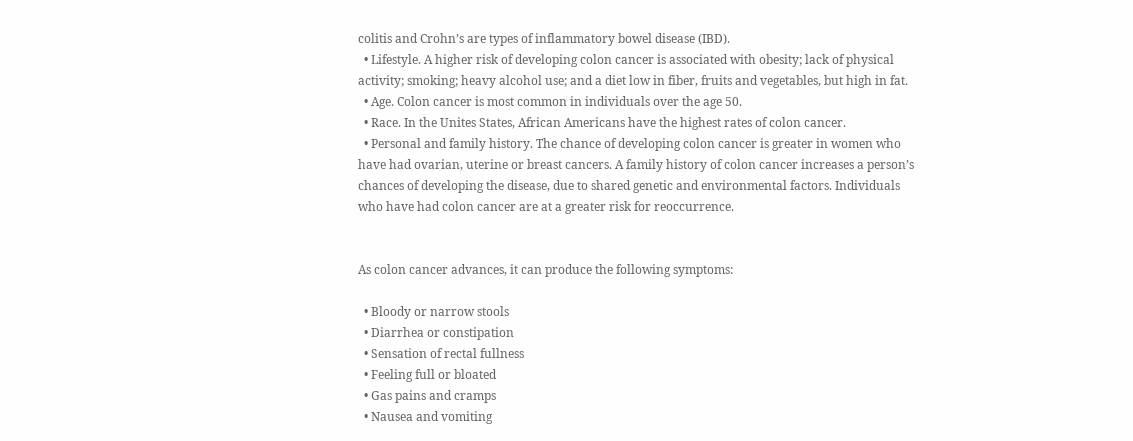colitis and Crohn’s are types of inflammatory bowel disease (IBD).
  • Lifestyle. A higher risk of developing colon cancer is associated with obesity; lack of physical activity; smoking; heavy alcohol use; and a diet low in fiber, fruits and vegetables, but high in fat.
  • Age. Colon cancer is most common in individuals over the age 50.
  • Race. In the Unites States, African Americans have the highest rates of colon cancer.
  • Personal and family history. The chance of developing colon cancer is greater in women who have had ovarian, uterine or breast cancers. A family history of colon cancer increases a person’s chances of developing the disease, due to shared genetic and environmental factors. Individuals who have had colon cancer are at a greater risk for reoccurrence.


As colon cancer advances, it can produce the following symptoms:

  • Bloody or narrow stools
  • Diarrhea or constipation
  • Sensation of rectal fullness
  • Feeling full or bloated
  • Gas pains and cramps
  • Nausea and vomiting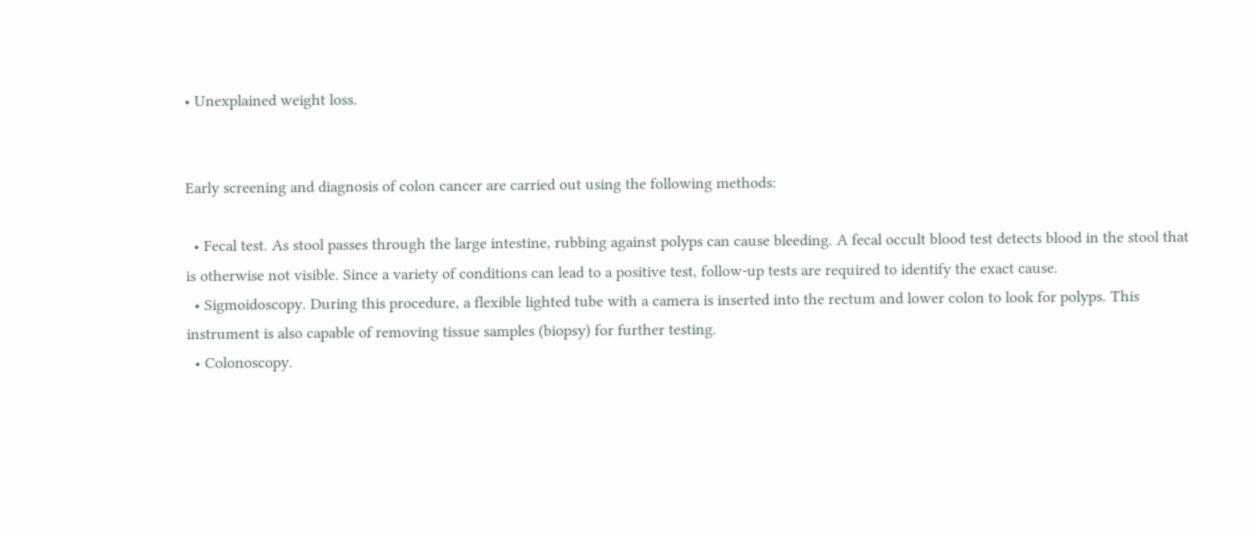• Unexplained weight loss.


Early screening and diagnosis of colon cancer are carried out using the following methods:

  • Fecal test. As stool passes through the large intestine, rubbing against polyps can cause bleeding. A fecal occult blood test detects blood in the stool that is otherwise not visible. Since a variety of conditions can lead to a positive test, follow-up tests are required to identify the exact cause.
  • Sigmoidoscopy. During this procedure, a flexible lighted tube with a camera is inserted into the rectum and lower colon to look for polyps. This instrument is also capable of removing tissue samples (biopsy) for further testing.
  • Colonoscopy.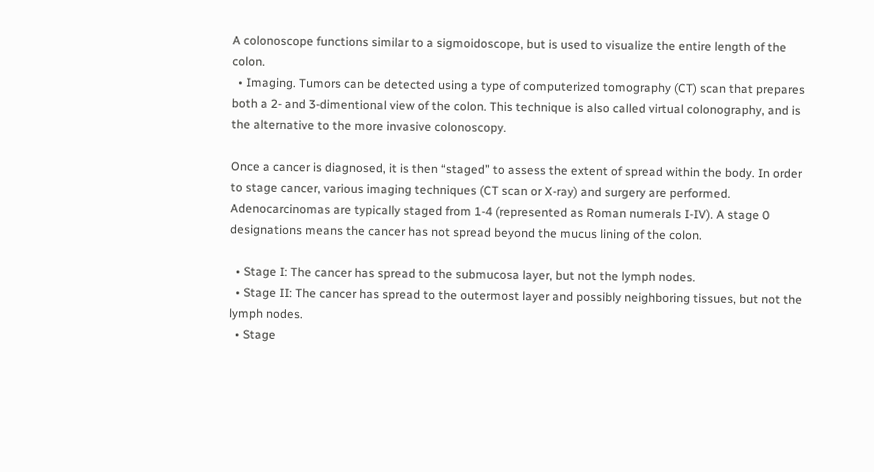A colonoscope functions similar to a sigmoidoscope, but is used to visualize the entire length of the colon.
  • Imaging. Tumors can be detected using a type of computerized tomography (CT) scan that prepares both a 2- and 3-dimentional view of the colon. This technique is also called virtual colonography, and is the alternative to the more invasive colonoscopy.

Once a cancer is diagnosed, it is then “staged” to assess the extent of spread within the body. In order to stage cancer, various imaging techniques (CT scan or X-ray) and surgery are performed. Adenocarcinomas are typically staged from 1-4 (represented as Roman numerals I-IV). A stage 0 designations means the cancer has not spread beyond the mucus lining of the colon.

  • Stage I: The cancer has spread to the submucosa layer, but not the lymph nodes.
  • Stage II: The cancer has spread to the outermost layer and possibly neighboring tissues, but not the lymph nodes.
  • Stage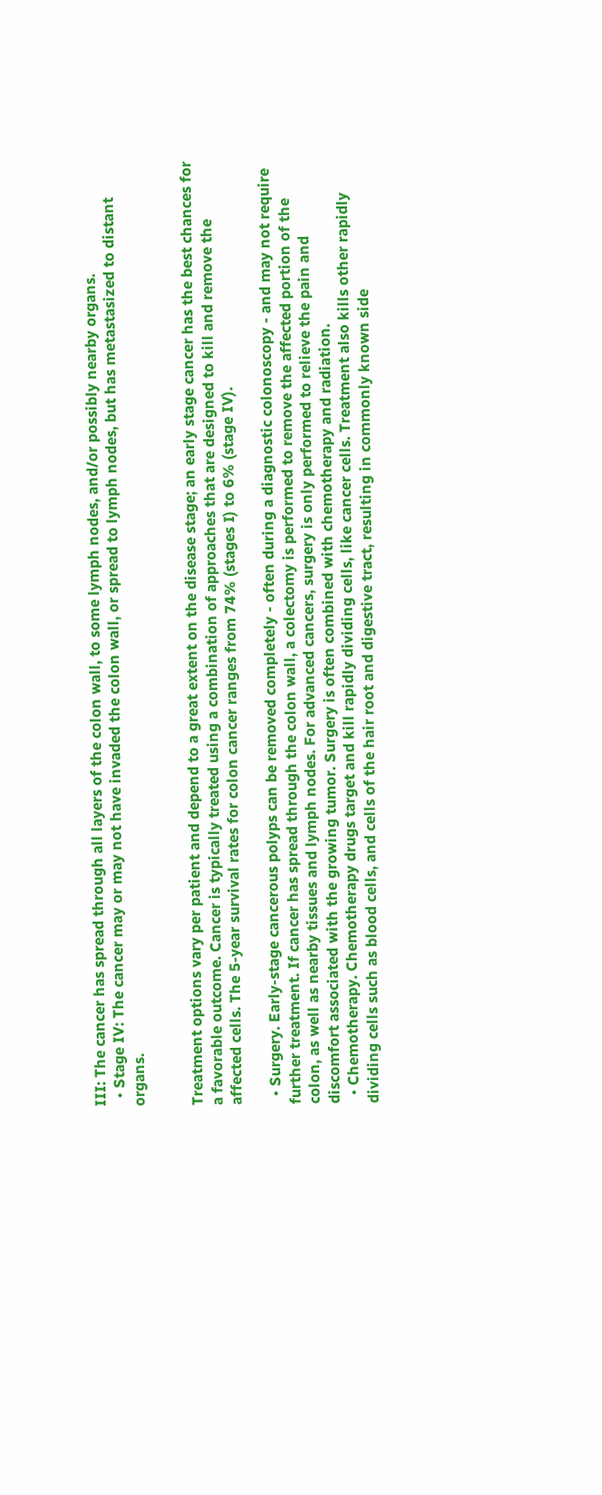III: The cancer has spread through all layers of the colon wall, to some lymph nodes, and/or possibly nearby organs.
  • Stage IV: The cancer may or may not have invaded the colon wall, or spread to lymph nodes, but has metastasized to distant organs.


Treatment options vary per patient and depend to a great extent on the disease stage; an early stage cancer has the best chances for a favorable outcome. Cancer is typically treated using a combination of approaches that are designed to kill and remove the affected cells. The 5-year survival rates for colon cancer ranges from 74% (stages I) to 6% (stage IV).

  • Surgery. Early-stage cancerous polyps can be removed completely - often during a diagnostic colonoscopy - and may not require further treatment. If cancer has spread through the colon wall, a colectomy is performed to remove the affected portion of the colon, as well as nearby tissues and lymph nodes. For advanced cancers, surgery is only performed to relieve the pain and discomfort associated with the growing tumor. Surgery is often combined with chemotherapy and radiation.
  • Chemotherapy. Chemotherapy drugs target and kill rapidly dividing cells, like cancer cells. Treatment also kills other rapidly dividing cells such as blood cells, and cells of the hair root and digestive tract, resulting in commonly known side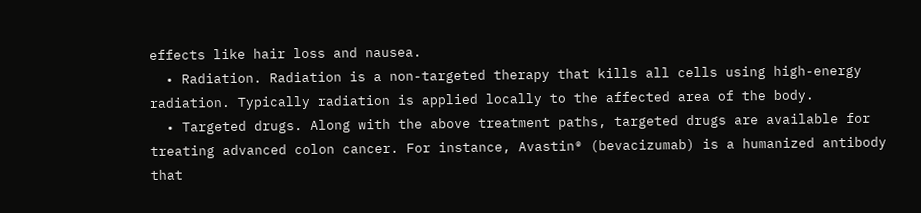effects like hair loss and nausea.
  • Radiation. Radiation is a non-targeted therapy that kills all cells using high-energy radiation. Typically radiation is applied locally to the affected area of the body.
  • Targeted drugs. Along with the above treatment paths, targeted drugs are available for treating advanced colon cancer. For instance, Avastin® (bevacizumab) is a humanized antibody that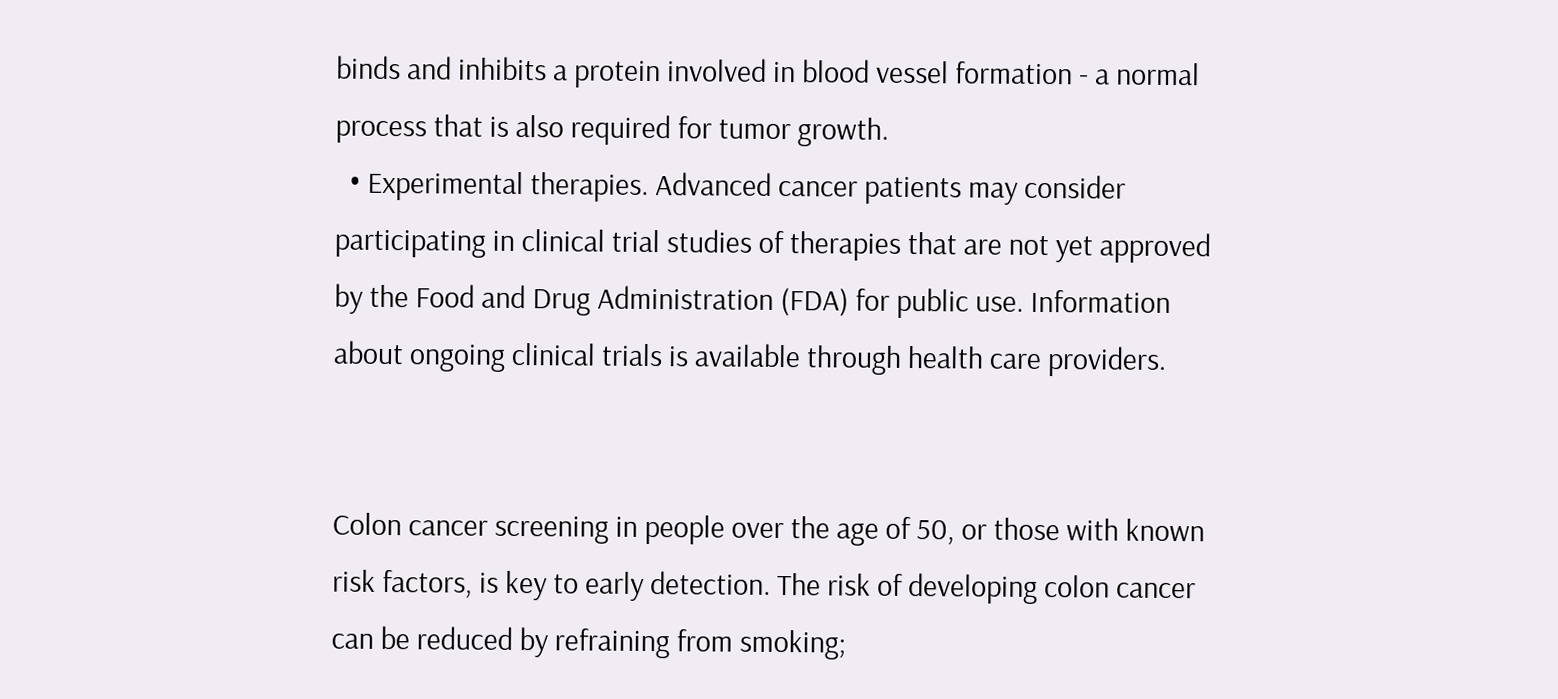binds and inhibits a protein involved in blood vessel formation - a normal process that is also required for tumor growth.
  • Experimental therapies. Advanced cancer patients may consider participating in clinical trial studies of therapies that are not yet approved by the Food and Drug Administration (FDA) for public use. Information about ongoing clinical trials is available through health care providers.


Colon cancer screening in people over the age of 50, or those with known risk factors, is key to early detection. The risk of developing colon cancer can be reduced by refraining from smoking;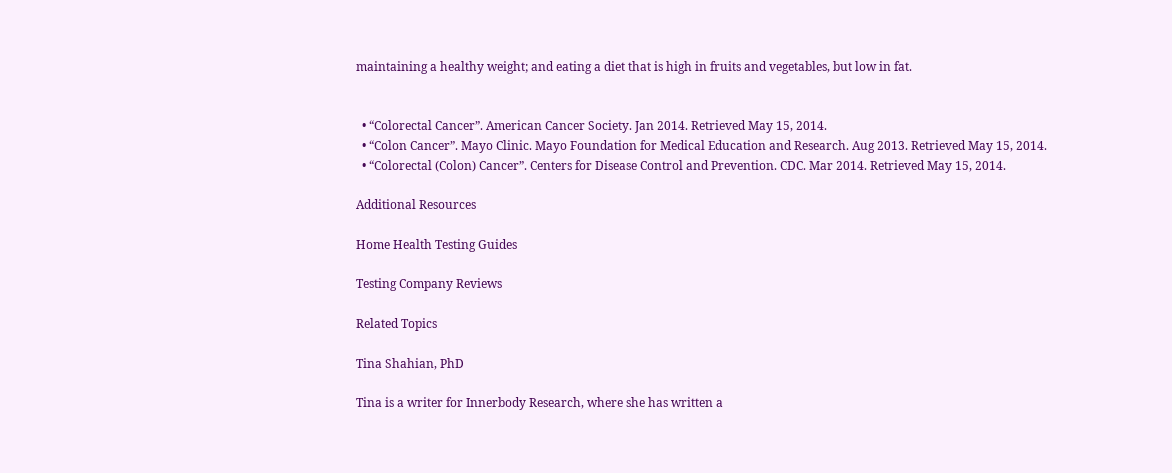maintaining a healthy weight; and eating a diet that is high in fruits and vegetables, but low in fat.


  • “Colorectal Cancer”. American Cancer Society. Jan 2014. Retrieved May 15, 2014.
  • “Colon Cancer”. Mayo Clinic. Mayo Foundation for Medical Education and Research. Aug 2013. Retrieved May 15, 2014.
  • “Colorectal (Colon) Cancer”. Centers for Disease Control and Prevention. CDC. Mar 2014. Retrieved May 15, 2014.

Additional Resources

Home Health Testing Guides

Testing Company Reviews

Related Topics

Tina Shahian, PhD

Tina is a writer for Innerbody Research, where she has written a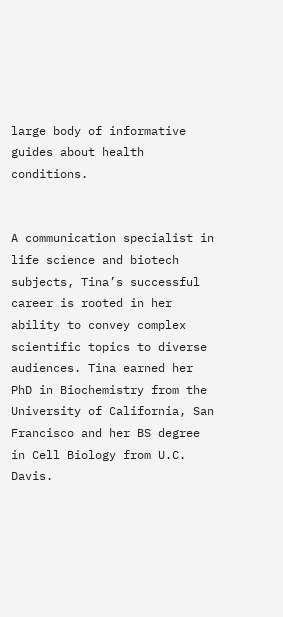large body of informative guides about health conditions.


A communication specialist in life science and biotech subjects, Tina’s successful career is rooted in her ability to convey complex scientific topics to diverse audiences. Tina earned her PhD in Biochemistry from the University of California, San Francisco and her BS degree in Cell Biology from U.C. Davis.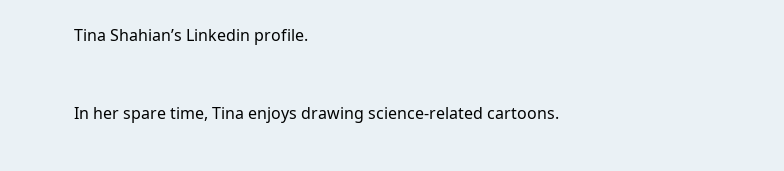Tina Shahian’s Linkedin profile.


In her spare time, Tina enjoys drawing science-related cartoons.